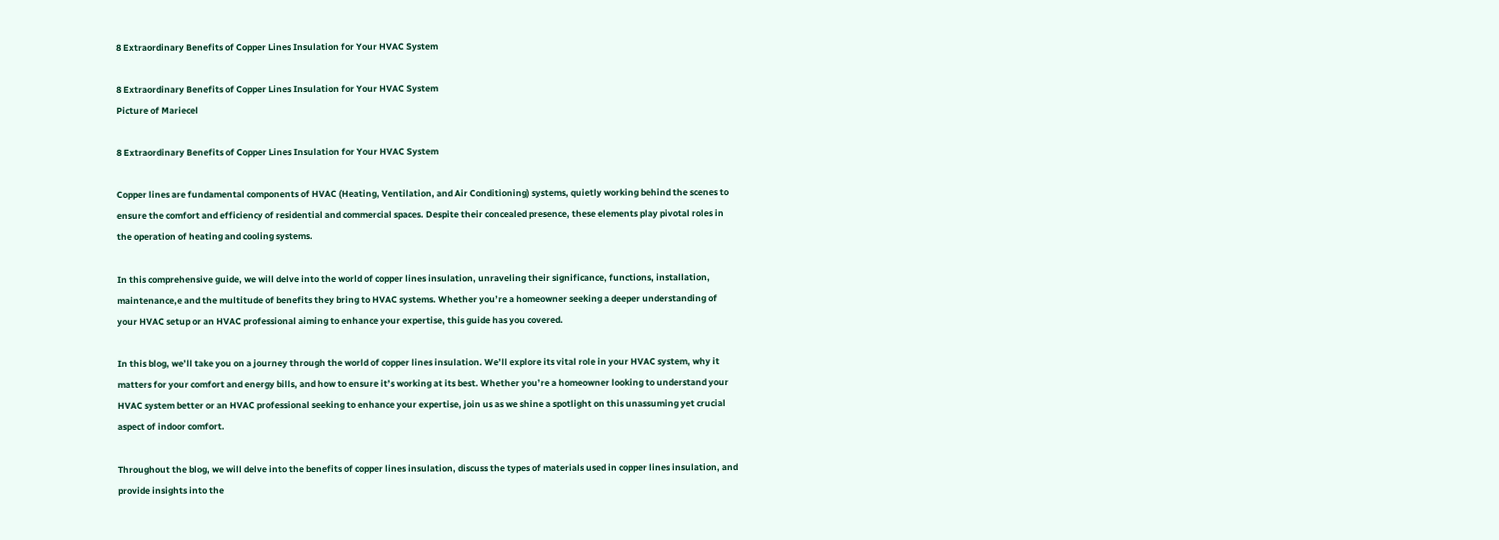8 Extraordinary Benefits of Copper Lines Insulation for Your HVAC System

8 Extraordinary Benefits of Copper Lines Insulation for Your HVAC System
Picture of Mariecel

8 Extraordinary Benefits of Copper Lines Insulation for Your HVAC System

Copper lines are fundamental components of HVAC (Heating, Ventilation, and Air Conditioning) systems, quietly working behind the scenes to ensure the comfort and efficiency of residential and commercial spaces. Despite their concealed presence, these elements play pivotal roles in the operation of heating and cooling systems.

In this comprehensive guide, we will delve into the world of copper lines insulation, unraveling their significance, functions, installation, maintenance,e and the multitude of benefits they bring to HVAC systems. Whether you’re a homeowner seeking a deeper understanding of your HVAC setup or an HVAC professional aiming to enhance your expertise, this guide has you covered.

In this blog, we’ll take you on a journey through the world of copper lines insulation. We’ll explore its vital role in your HVAC system, why it matters for your comfort and energy bills, and how to ensure it’s working at its best. Whether you’re a homeowner looking to understand your HVAC system better or an HVAC professional seeking to enhance your expertise, join us as we shine a spotlight on this unassuming yet crucial aspect of indoor comfort.

Throughout the blog, we will delve into the benefits of copper lines insulation, discuss the types of materials used in copper lines insulation, and provide insights into the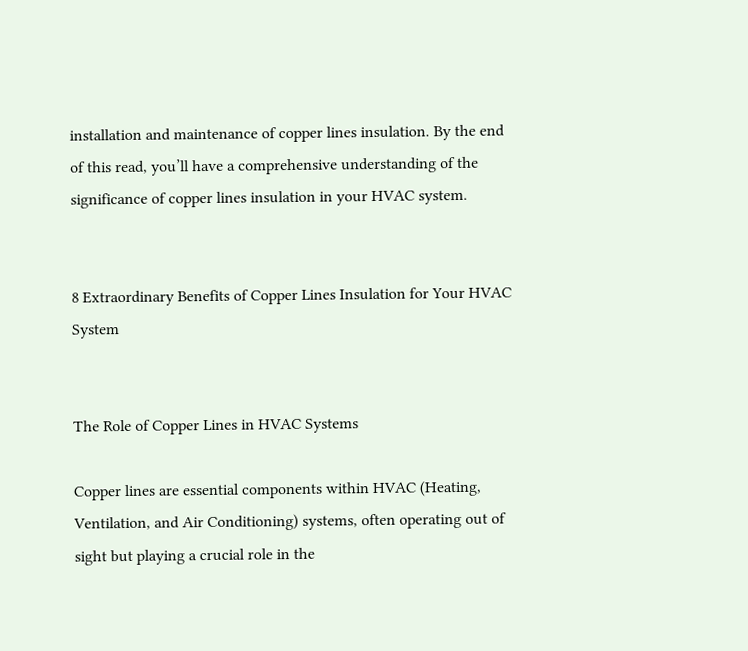installation and maintenance of copper lines insulation. By the end of this read, you’ll have a comprehensive understanding of the significance of copper lines insulation in your HVAC system.


8 Extraordinary Benefits of Copper Lines Insulation for Your HVAC System


The Role of Copper Lines in HVAC Systems

Copper lines are essential components within HVAC (Heating, Ventilation, and Air Conditioning) systems, often operating out of sight but playing a crucial role in the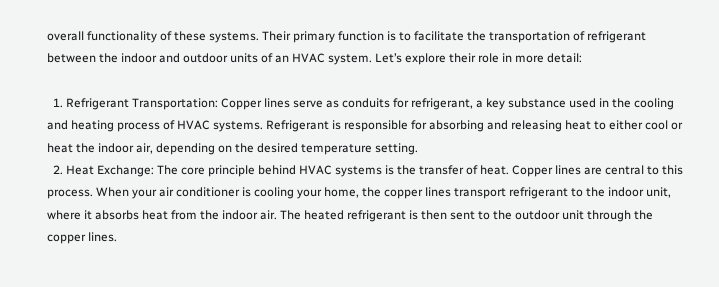overall functionality of these systems. Their primary function is to facilitate the transportation of refrigerant between the indoor and outdoor units of an HVAC system. Let’s explore their role in more detail:

  1. Refrigerant Transportation: Copper lines serve as conduits for refrigerant, a key substance used in the cooling and heating process of HVAC systems. Refrigerant is responsible for absorbing and releasing heat to either cool or heat the indoor air, depending on the desired temperature setting.
  2. Heat Exchange: The core principle behind HVAC systems is the transfer of heat. Copper lines are central to this process. When your air conditioner is cooling your home, the copper lines transport refrigerant to the indoor unit, where it absorbs heat from the indoor air. The heated refrigerant is then sent to the outdoor unit through the copper lines.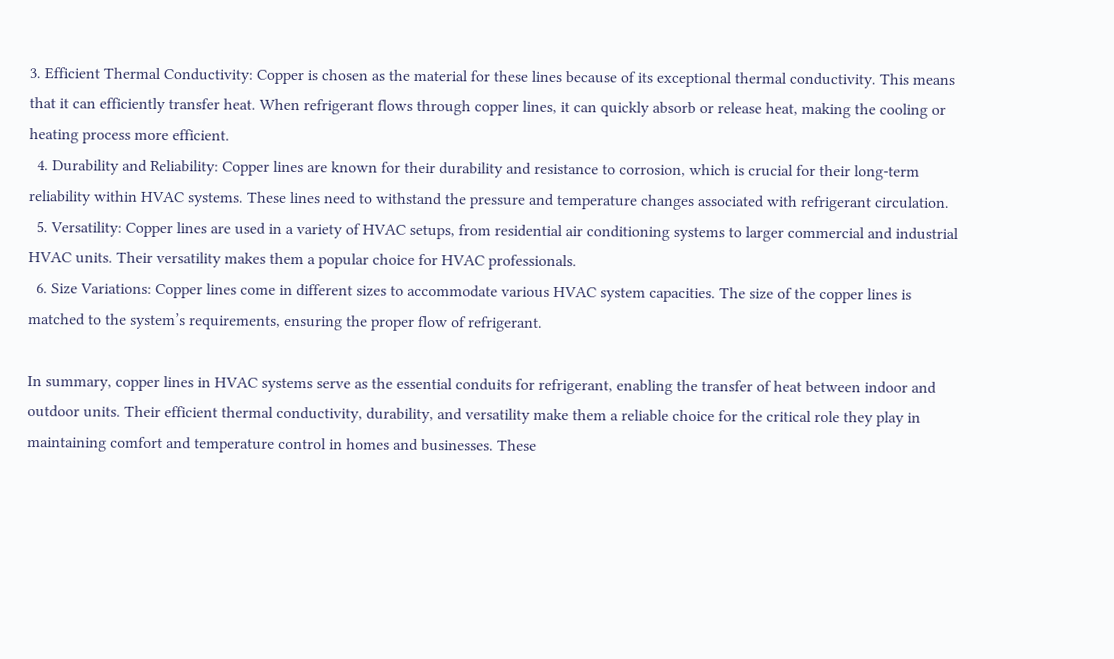3. Efficient Thermal Conductivity: Copper is chosen as the material for these lines because of its exceptional thermal conductivity. This means that it can efficiently transfer heat. When refrigerant flows through copper lines, it can quickly absorb or release heat, making the cooling or heating process more efficient.
  4. Durability and Reliability: Copper lines are known for their durability and resistance to corrosion, which is crucial for their long-term reliability within HVAC systems. These lines need to withstand the pressure and temperature changes associated with refrigerant circulation.
  5. Versatility: Copper lines are used in a variety of HVAC setups, from residential air conditioning systems to larger commercial and industrial HVAC units. Their versatility makes them a popular choice for HVAC professionals.
  6. Size Variations: Copper lines come in different sizes to accommodate various HVAC system capacities. The size of the copper lines is matched to the system’s requirements, ensuring the proper flow of refrigerant.

In summary, copper lines in HVAC systems serve as the essential conduits for refrigerant, enabling the transfer of heat between indoor and outdoor units. Their efficient thermal conductivity, durability, and versatility make them a reliable choice for the critical role they play in maintaining comfort and temperature control in homes and businesses. These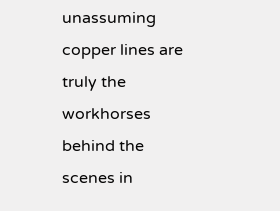unassuming copper lines are truly the workhorses behind the scenes in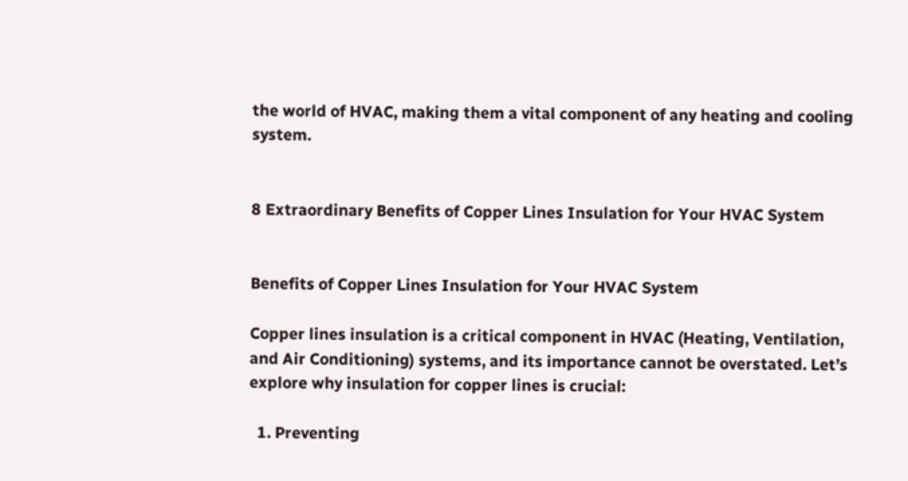the world of HVAC, making them a vital component of any heating and cooling system.


8 Extraordinary Benefits of Copper Lines Insulation for Your HVAC System


Benefits of Copper Lines Insulation for Your HVAC System

Copper lines insulation is a critical component in HVAC (Heating, Ventilation, and Air Conditioning) systems, and its importance cannot be overstated. Let’s explore why insulation for copper lines is crucial:

  1. Preventing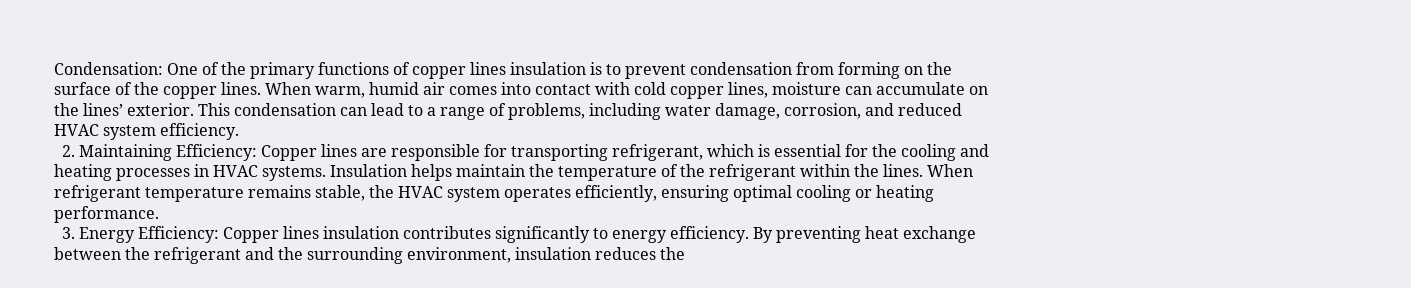Condensation: One of the primary functions of copper lines insulation is to prevent condensation from forming on the surface of the copper lines. When warm, humid air comes into contact with cold copper lines, moisture can accumulate on the lines’ exterior. This condensation can lead to a range of problems, including water damage, corrosion, and reduced HVAC system efficiency.
  2. Maintaining Efficiency: Copper lines are responsible for transporting refrigerant, which is essential for the cooling and heating processes in HVAC systems. Insulation helps maintain the temperature of the refrigerant within the lines. When refrigerant temperature remains stable, the HVAC system operates efficiently, ensuring optimal cooling or heating performance.
  3. Energy Efficiency: Copper lines insulation contributes significantly to energy efficiency. By preventing heat exchange between the refrigerant and the surrounding environment, insulation reduces the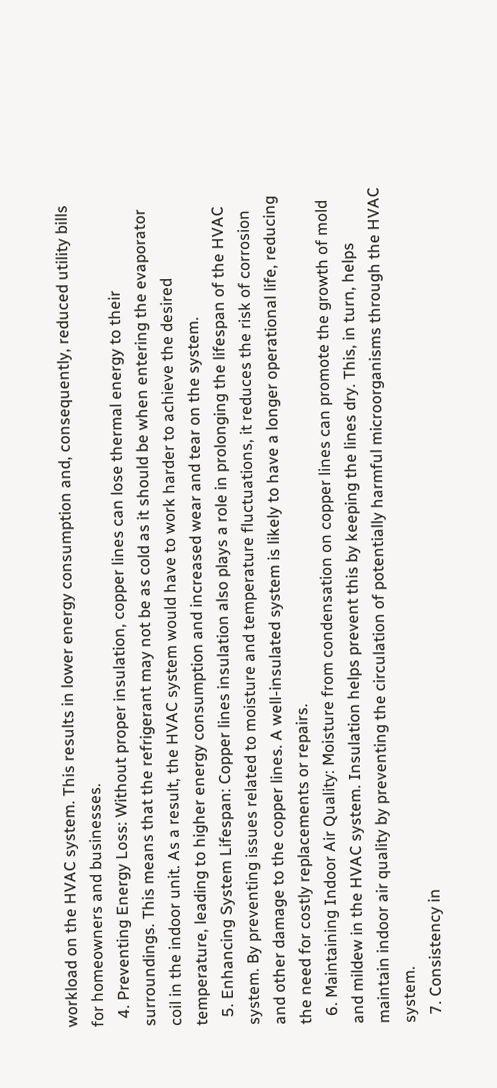workload on the HVAC system. This results in lower energy consumption and, consequently, reduced utility bills for homeowners and businesses.
  4. Preventing Energy Loss: Without proper insulation, copper lines can lose thermal energy to their surroundings. This means that the refrigerant may not be as cold as it should be when entering the evaporator coil in the indoor unit. As a result, the HVAC system would have to work harder to achieve the desired temperature, leading to higher energy consumption and increased wear and tear on the system.
  5. Enhancing System Lifespan: Copper lines insulation also plays a role in prolonging the lifespan of the HVAC system. By preventing issues related to moisture and temperature fluctuations, it reduces the risk of corrosion and other damage to the copper lines. A well-insulated system is likely to have a longer operational life, reducing the need for costly replacements or repairs.
  6. Maintaining Indoor Air Quality: Moisture from condensation on copper lines can promote the growth of mold and mildew in the HVAC system. Insulation helps prevent this by keeping the lines dry. This, in turn, helps maintain indoor air quality by preventing the circulation of potentially harmful microorganisms through the HVAC system.
  7. Consistency in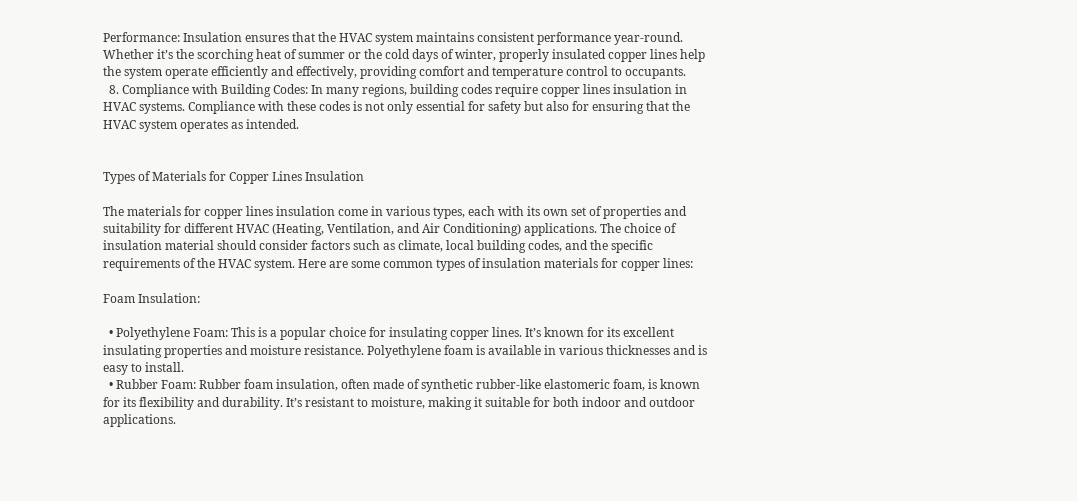Performance: Insulation ensures that the HVAC system maintains consistent performance year-round. Whether it’s the scorching heat of summer or the cold days of winter, properly insulated copper lines help the system operate efficiently and effectively, providing comfort and temperature control to occupants.
  8. Compliance with Building Codes: In many regions, building codes require copper lines insulation in HVAC systems. Compliance with these codes is not only essential for safety but also for ensuring that the HVAC system operates as intended.


Types of Materials for Copper Lines Insulation

The materials for copper lines insulation come in various types, each with its own set of properties and suitability for different HVAC (Heating, Ventilation, and Air Conditioning) applications. The choice of insulation material should consider factors such as climate, local building codes, and the specific requirements of the HVAC system. Here are some common types of insulation materials for copper lines:

Foam Insulation:

  • Polyethylene Foam: This is a popular choice for insulating copper lines. It’s known for its excellent insulating properties and moisture resistance. Polyethylene foam is available in various thicknesses and is easy to install.
  • Rubber Foam: Rubber foam insulation, often made of synthetic rubber-like elastomeric foam, is known for its flexibility and durability. It’s resistant to moisture, making it suitable for both indoor and outdoor applications.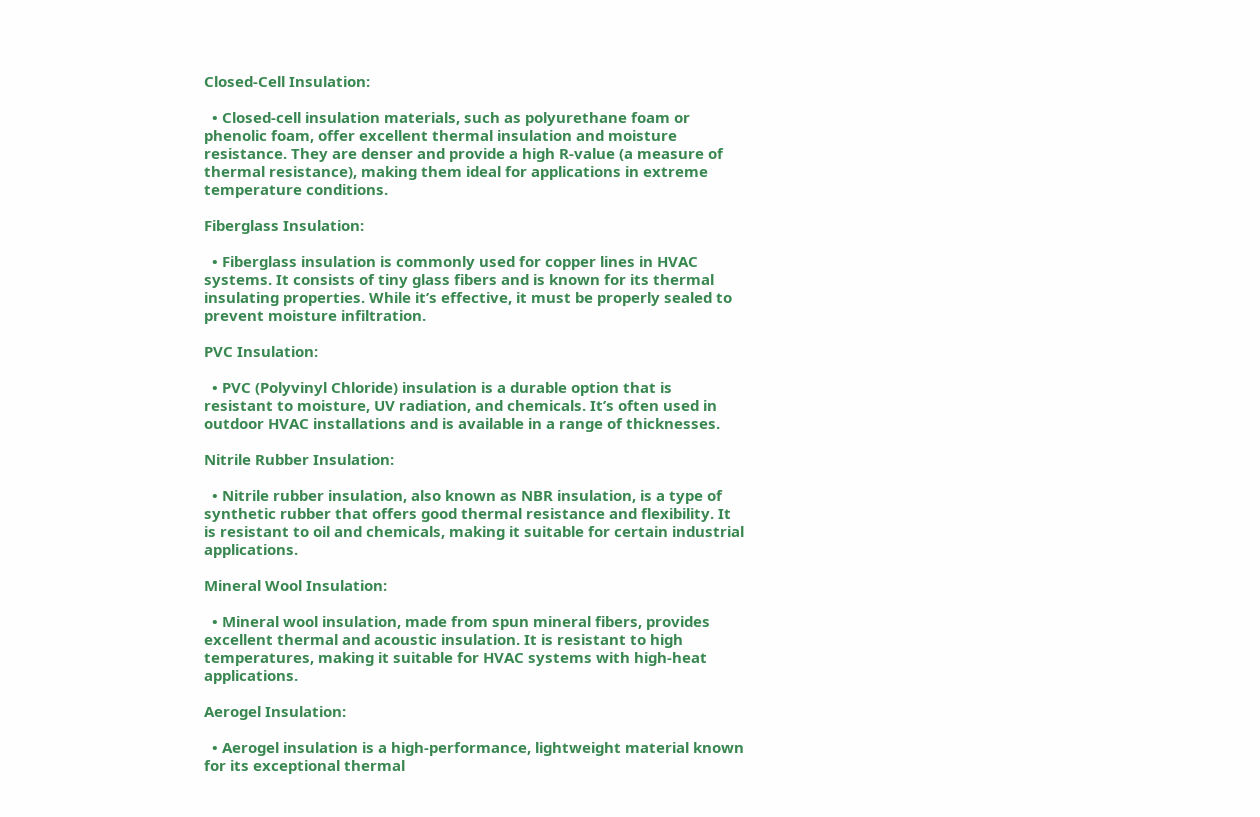Closed-Cell Insulation:

  • Closed-cell insulation materials, such as polyurethane foam or phenolic foam, offer excellent thermal insulation and moisture resistance. They are denser and provide a high R-value (a measure of thermal resistance), making them ideal for applications in extreme temperature conditions.

Fiberglass Insulation:

  • Fiberglass insulation is commonly used for copper lines in HVAC systems. It consists of tiny glass fibers and is known for its thermal insulating properties. While it’s effective, it must be properly sealed to prevent moisture infiltration.

PVC Insulation:

  • PVC (Polyvinyl Chloride) insulation is a durable option that is resistant to moisture, UV radiation, and chemicals. It’s often used in outdoor HVAC installations and is available in a range of thicknesses.

Nitrile Rubber Insulation:

  • Nitrile rubber insulation, also known as NBR insulation, is a type of synthetic rubber that offers good thermal resistance and flexibility. It is resistant to oil and chemicals, making it suitable for certain industrial applications.

Mineral Wool Insulation:

  • Mineral wool insulation, made from spun mineral fibers, provides excellent thermal and acoustic insulation. It is resistant to high temperatures, making it suitable for HVAC systems with high-heat applications.

Aerogel Insulation:

  • Aerogel insulation is a high-performance, lightweight material known for its exceptional thermal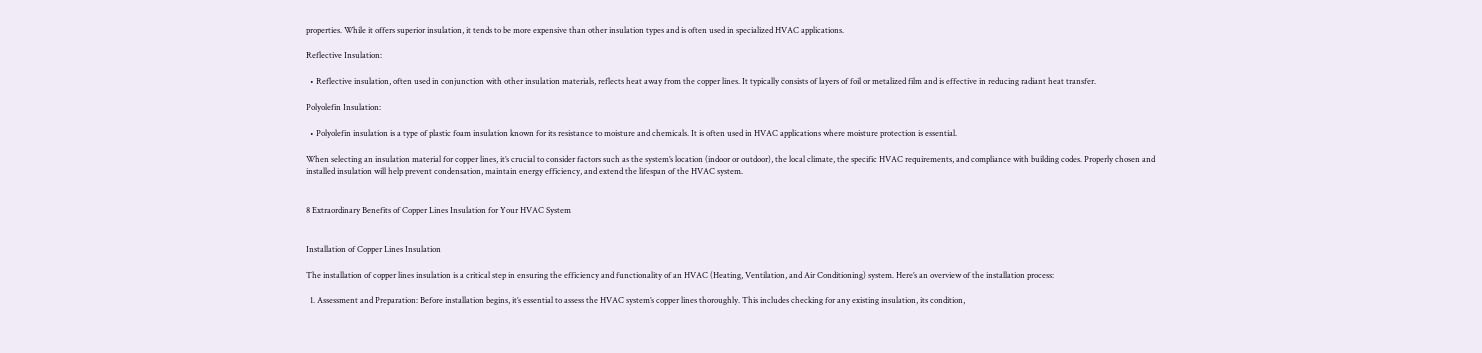properties. While it offers superior insulation, it tends to be more expensive than other insulation types and is often used in specialized HVAC applications.

Reflective Insulation:

  • Reflective insulation, often used in conjunction with other insulation materials, reflects heat away from the copper lines. It typically consists of layers of foil or metalized film and is effective in reducing radiant heat transfer.

Polyolefin Insulation:

  • Polyolefin insulation is a type of plastic foam insulation known for its resistance to moisture and chemicals. It is often used in HVAC applications where moisture protection is essential.

When selecting an insulation material for copper lines, it’s crucial to consider factors such as the system’s location (indoor or outdoor), the local climate, the specific HVAC requirements, and compliance with building codes. Properly chosen and installed insulation will help prevent condensation, maintain energy efficiency, and extend the lifespan of the HVAC system.


8 Extraordinary Benefits of Copper Lines Insulation for Your HVAC System


Installation of Copper Lines Insulation

The installation of copper lines insulation is a critical step in ensuring the efficiency and functionality of an HVAC (Heating, Ventilation, and Air Conditioning) system. Here’s an overview of the installation process:

  1. Assessment and Preparation: Before installation begins, it’s essential to assess the HVAC system’s copper lines thoroughly. This includes checking for any existing insulation, its condition,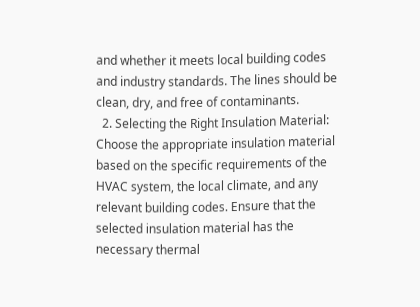and whether it meets local building codes and industry standards. The lines should be clean, dry, and free of contaminants.
  2. Selecting the Right Insulation Material: Choose the appropriate insulation material based on the specific requirements of the HVAC system, the local climate, and any relevant building codes. Ensure that the selected insulation material has the necessary thermal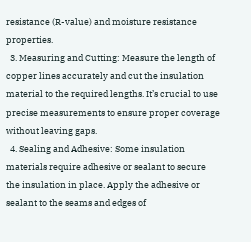resistance (R-value) and moisture resistance properties.
  3. Measuring and Cutting: Measure the length of copper lines accurately and cut the insulation material to the required lengths. It’s crucial to use precise measurements to ensure proper coverage without leaving gaps.
  4. Sealing and Adhesive: Some insulation materials require adhesive or sealant to secure the insulation in place. Apply the adhesive or sealant to the seams and edges of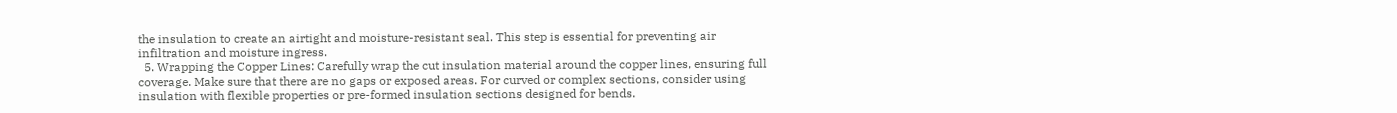the insulation to create an airtight and moisture-resistant seal. This step is essential for preventing air infiltration and moisture ingress.
  5. Wrapping the Copper Lines: Carefully wrap the cut insulation material around the copper lines, ensuring full coverage. Make sure that there are no gaps or exposed areas. For curved or complex sections, consider using insulation with flexible properties or pre-formed insulation sections designed for bends.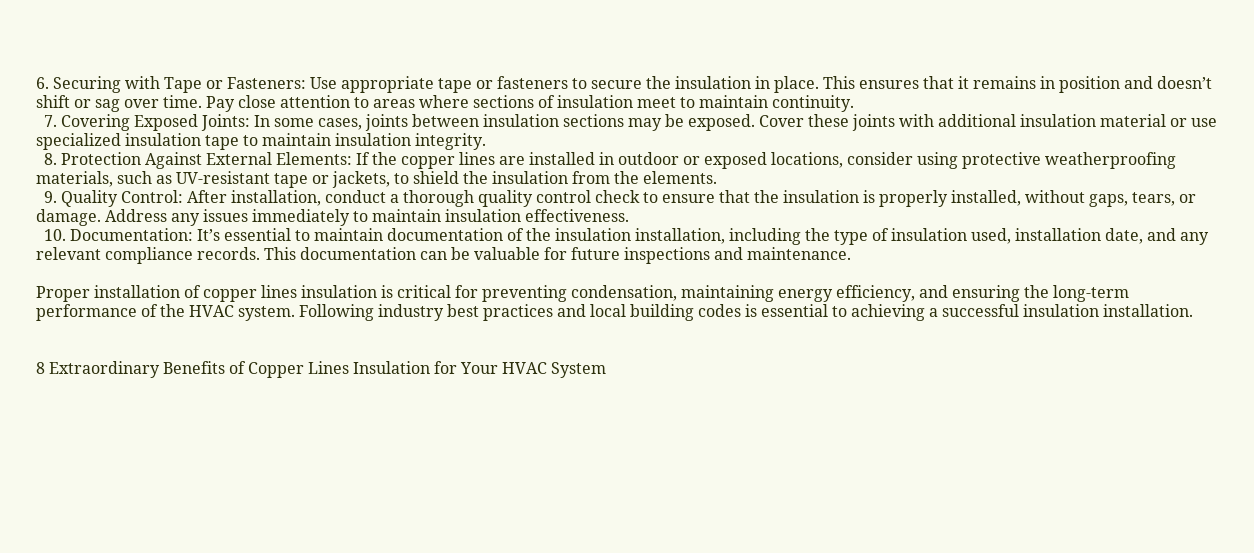6. Securing with Tape or Fasteners: Use appropriate tape or fasteners to secure the insulation in place. This ensures that it remains in position and doesn’t shift or sag over time. Pay close attention to areas where sections of insulation meet to maintain continuity.
  7. Covering Exposed Joints: In some cases, joints between insulation sections may be exposed. Cover these joints with additional insulation material or use specialized insulation tape to maintain insulation integrity.
  8. Protection Against External Elements: If the copper lines are installed in outdoor or exposed locations, consider using protective weatherproofing materials, such as UV-resistant tape or jackets, to shield the insulation from the elements.
  9. Quality Control: After installation, conduct a thorough quality control check to ensure that the insulation is properly installed, without gaps, tears, or damage. Address any issues immediately to maintain insulation effectiveness.
  10. Documentation: It’s essential to maintain documentation of the insulation installation, including the type of insulation used, installation date, and any relevant compliance records. This documentation can be valuable for future inspections and maintenance.

Proper installation of copper lines insulation is critical for preventing condensation, maintaining energy efficiency, and ensuring the long-term performance of the HVAC system. Following industry best practices and local building codes is essential to achieving a successful insulation installation.


8 Extraordinary Benefits of Copper Lines Insulation for Your HVAC System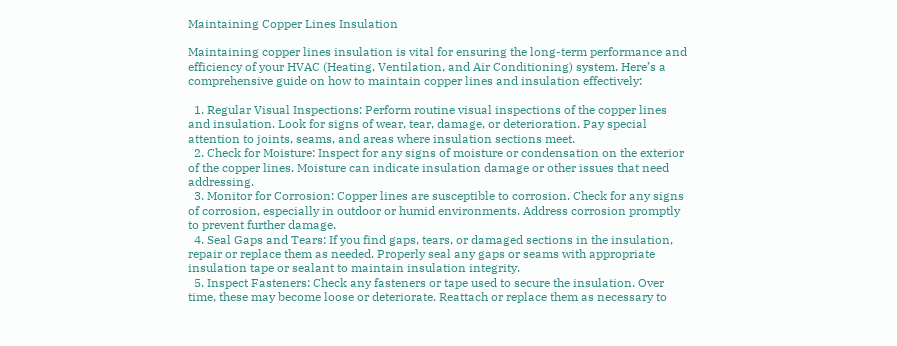Maintaining Copper Lines Insulation

Maintaining copper lines insulation is vital for ensuring the long-term performance and efficiency of your HVAC (Heating, Ventilation, and Air Conditioning) system. Here’s a comprehensive guide on how to maintain copper lines and insulation effectively:

  1. Regular Visual Inspections: Perform routine visual inspections of the copper lines and insulation. Look for signs of wear, tear, damage, or deterioration. Pay special attention to joints, seams, and areas where insulation sections meet.
  2. Check for Moisture: Inspect for any signs of moisture or condensation on the exterior of the copper lines. Moisture can indicate insulation damage or other issues that need addressing.
  3. Monitor for Corrosion: Copper lines are susceptible to corrosion. Check for any signs of corrosion, especially in outdoor or humid environments. Address corrosion promptly to prevent further damage.
  4. Seal Gaps and Tears: If you find gaps, tears, or damaged sections in the insulation, repair or replace them as needed. Properly seal any gaps or seams with appropriate insulation tape or sealant to maintain insulation integrity.
  5. Inspect Fasteners: Check any fasteners or tape used to secure the insulation. Over time, these may become loose or deteriorate. Reattach or replace them as necessary to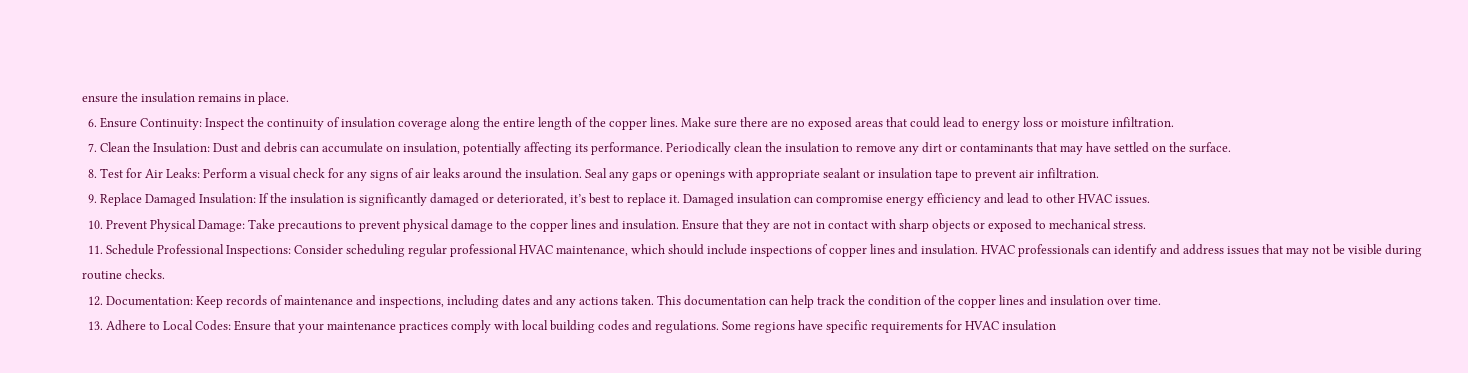ensure the insulation remains in place.
  6. Ensure Continuity: Inspect the continuity of insulation coverage along the entire length of the copper lines. Make sure there are no exposed areas that could lead to energy loss or moisture infiltration.
  7. Clean the Insulation: Dust and debris can accumulate on insulation, potentially affecting its performance. Periodically clean the insulation to remove any dirt or contaminants that may have settled on the surface.
  8. Test for Air Leaks: Perform a visual check for any signs of air leaks around the insulation. Seal any gaps or openings with appropriate sealant or insulation tape to prevent air infiltration.
  9. Replace Damaged Insulation: If the insulation is significantly damaged or deteriorated, it’s best to replace it. Damaged insulation can compromise energy efficiency and lead to other HVAC issues.
  10. Prevent Physical Damage: Take precautions to prevent physical damage to the copper lines and insulation. Ensure that they are not in contact with sharp objects or exposed to mechanical stress.
  11. Schedule Professional Inspections: Consider scheduling regular professional HVAC maintenance, which should include inspections of copper lines and insulation. HVAC professionals can identify and address issues that may not be visible during routine checks.
  12. Documentation: Keep records of maintenance and inspections, including dates and any actions taken. This documentation can help track the condition of the copper lines and insulation over time.
  13. Adhere to Local Codes: Ensure that your maintenance practices comply with local building codes and regulations. Some regions have specific requirements for HVAC insulation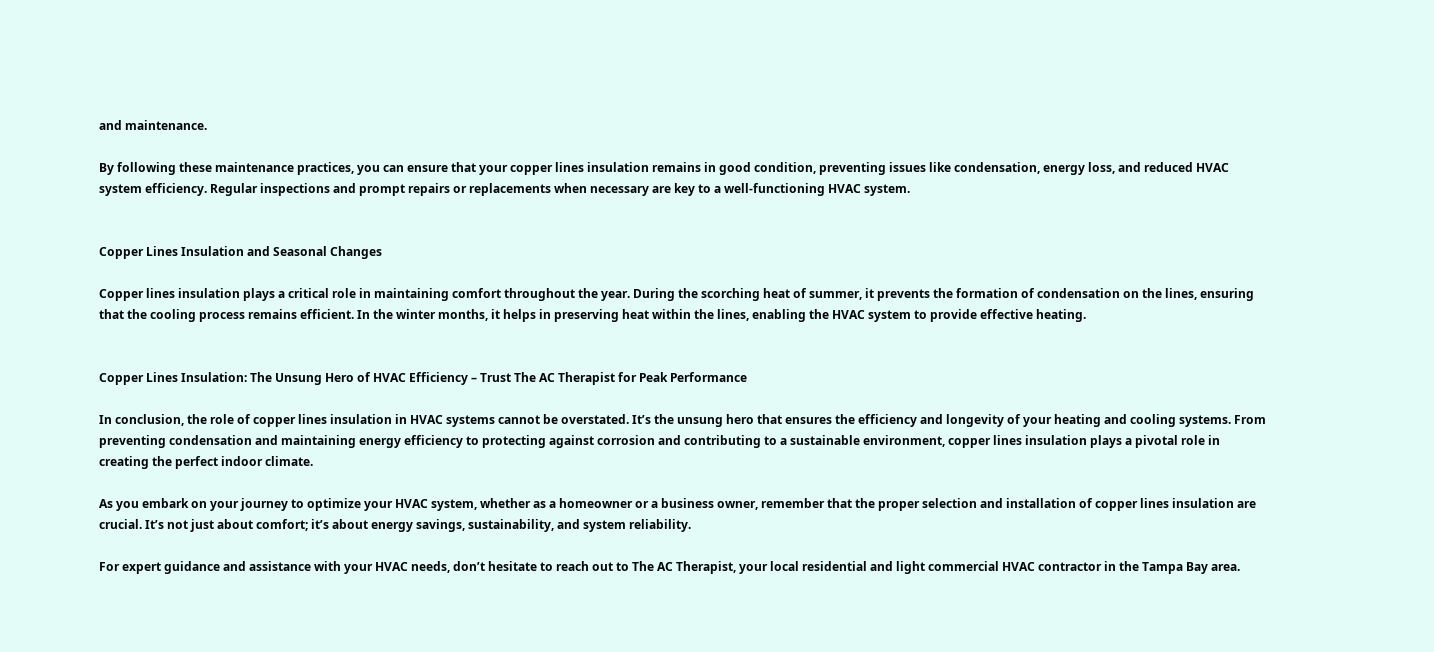and maintenance.

By following these maintenance practices, you can ensure that your copper lines insulation remains in good condition, preventing issues like condensation, energy loss, and reduced HVAC system efficiency. Regular inspections and prompt repairs or replacements when necessary are key to a well-functioning HVAC system.


Copper Lines Insulation and Seasonal Changes

Copper lines insulation plays a critical role in maintaining comfort throughout the year. During the scorching heat of summer, it prevents the formation of condensation on the lines, ensuring that the cooling process remains efficient. In the winter months, it helps in preserving heat within the lines, enabling the HVAC system to provide effective heating.


Copper Lines Insulation: The Unsung Hero of HVAC Efficiency – Trust The AC Therapist for Peak Performance

In conclusion, the role of copper lines insulation in HVAC systems cannot be overstated. It’s the unsung hero that ensures the efficiency and longevity of your heating and cooling systems. From preventing condensation and maintaining energy efficiency to protecting against corrosion and contributing to a sustainable environment, copper lines insulation plays a pivotal role in creating the perfect indoor climate.

As you embark on your journey to optimize your HVAC system, whether as a homeowner or a business owner, remember that the proper selection and installation of copper lines insulation are crucial. It’s not just about comfort; it’s about energy savings, sustainability, and system reliability.

For expert guidance and assistance with your HVAC needs, don’t hesitate to reach out to The AC Therapist, your local residential and light commercial HVAC contractor in the Tampa Bay area.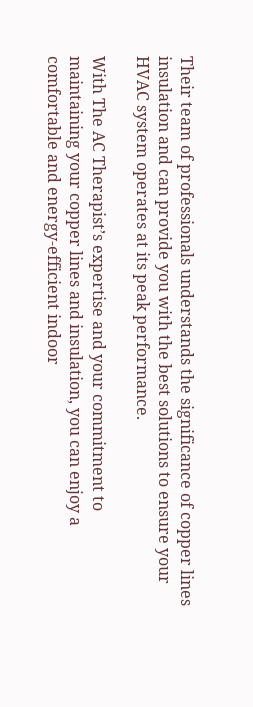Their team of professionals understands the significance of copper lines insulation and can provide you with the best solutions to ensure your HVAC system operates at its peak performance.

With The AC Therapist’s expertise and your commitment to maintaining your copper lines and insulation, you can enjoy a comfortable and energy-efficient indoor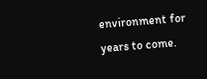environment for years to come.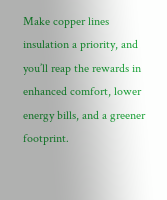Make copper lines insulation a priority, and you’ll reap the rewards in enhanced comfort, lower energy bills, and a greener footprint.